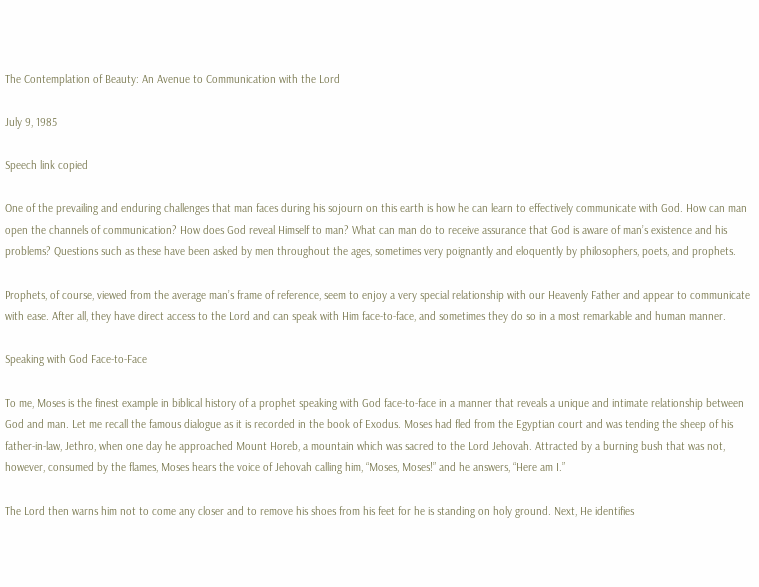The Contemplation of Beauty: An Avenue to Communication with the Lord

July 9, 1985

Speech link copied

One of the prevailing and enduring challenges that man faces during his sojourn on this earth is how he can learn to effectively communicate with God. How can man open the channels of communication? How does God reveal Himself to man? What can man do to receive assurance that God is aware of man’s existence and his problems? Questions such as these have been asked by men throughout the ages, sometimes very poignantly and eloquently by philosophers, poets, and prophets.

Prophets, of course, viewed from the average man’s frame of reference, seem to enjoy a very special relationship with our Heavenly Father and appear to communicate with ease. After all, they have direct access to the Lord and can speak with Him face-to-face, and sometimes they do so in a most remarkable and human manner.

Speaking with God Face-to-Face

To me, Moses is the finest example in biblical history of a prophet speaking with God face-to-face in a manner that reveals a unique and intimate relationship between God and man. Let me recall the famous dialogue as it is recorded in the book of Exodus. Moses had fled from the Egyptian court and was tending the sheep of his father-in-law, Jethro, when one day he approached Mount Horeb, a mountain which was sacred to the Lord Jehovah. Attracted by a burning bush that was not, however, consumed by the flames, Moses hears the voice of Jehovah calling him, “Moses, Moses!” and he answers, “Here am I.”

The Lord then warns him not to come any closer and to remove his shoes from his feet for he is standing on holy ground. Next, He identifies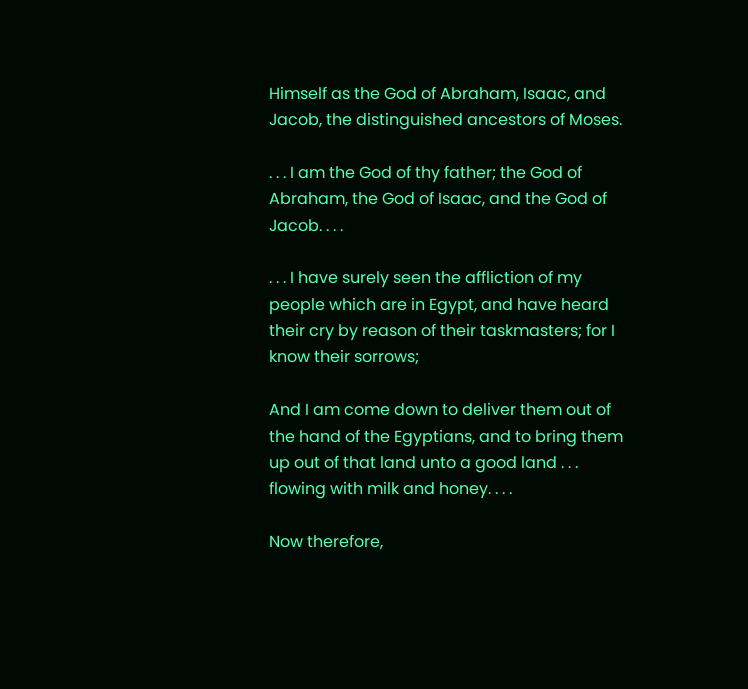Himself as the God of Abraham, Isaac, and Jacob, the distinguished ancestors of Moses.

. . . I am the God of thy father; the God of Abraham, the God of Isaac, and the God of Jacob. . . .

. . . I have surely seen the affliction of my people which are in Egypt, and have heard their cry by reason of their taskmasters; for I know their sorrows;

And I am come down to deliver them out of the hand of the Egyptians, and to bring them up out of that land unto a good land . . . flowing with milk and honey. . . .

Now therefore,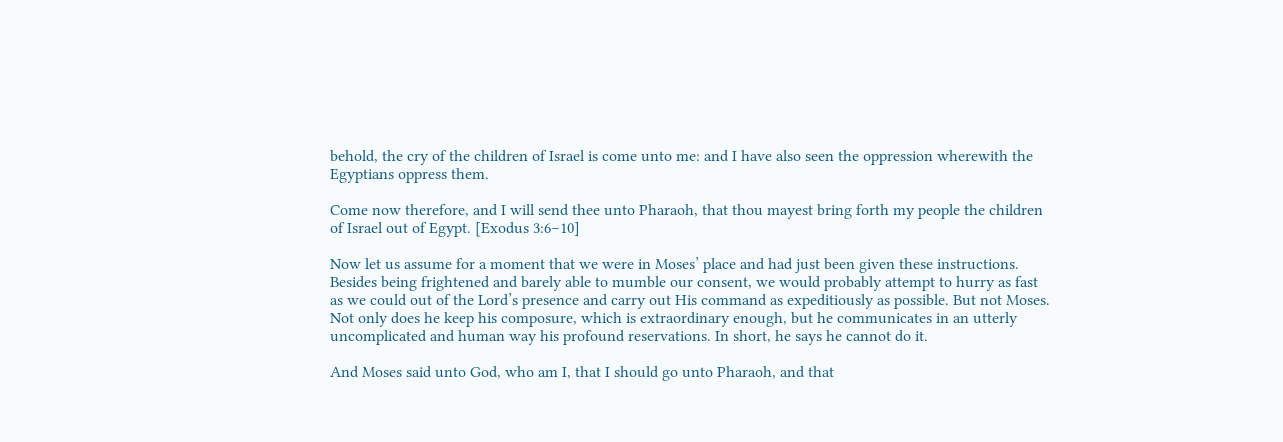behold, the cry of the children of Israel is come unto me: and I have also seen the oppression wherewith the Egyptians oppress them.

Come now therefore, and I will send thee unto Pharaoh, that thou mayest bring forth my people the children of Israel out of Egypt. [Exodus 3:6–10]

Now let us assume for a moment that we were in Moses’ place and had just been given these instructions. Besides being frightened and barely able to mumble our consent, we would probably attempt to hurry as fast as we could out of the Lord’s presence and carry out His command as expeditiously as possible. But not Moses. Not only does he keep his composure, which is extraordinary enough, but he communicates in an utterly uncomplicated and human way his profound reservations. In short, he says he cannot do it.

And Moses said unto God, who am I, that I should go unto Pharaoh, and that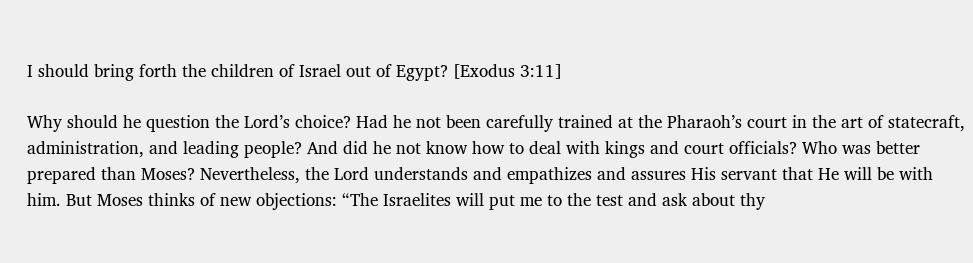I should bring forth the children of Israel out of Egypt? [Exodus 3:11]

Why should he question the Lord’s choice? Had he not been carefully trained at the Pharaoh’s court in the art of statecraft, administration, and leading people? And did he not know how to deal with kings and court officials? Who was better prepared than Moses? Nevertheless, the Lord understands and empathizes and assures His servant that He will be with him. But Moses thinks of new objections: “The Israelites will put me to the test and ask about thy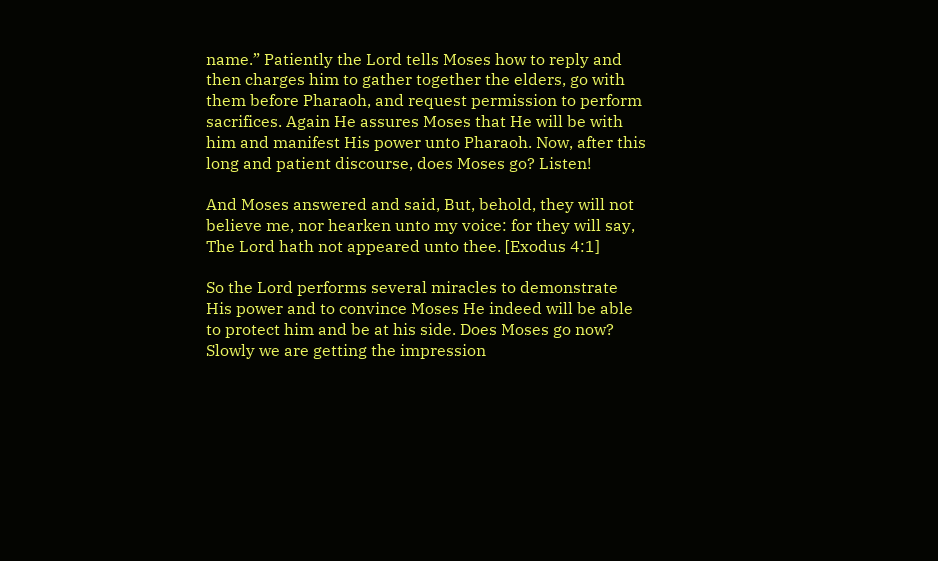name.” Patiently the Lord tells Moses how to reply and then charges him to gather together the elders, go with them before Pharaoh, and request permission to perform sacrifices. Again He assures Moses that He will be with him and manifest His power unto Pharaoh. Now, after this long and patient discourse, does Moses go? Listen!

And Moses answered and said, But, behold, they will not believe me, nor hearken unto my voice: for they will say, The Lord hath not appeared unto thee. [Exodus 4:1]

So the Lord performs several miracles to demonstrate His power and to convince Moses He indeed will be able to protect him and be at his side. Does Moses go now? Slowly we are getting the impression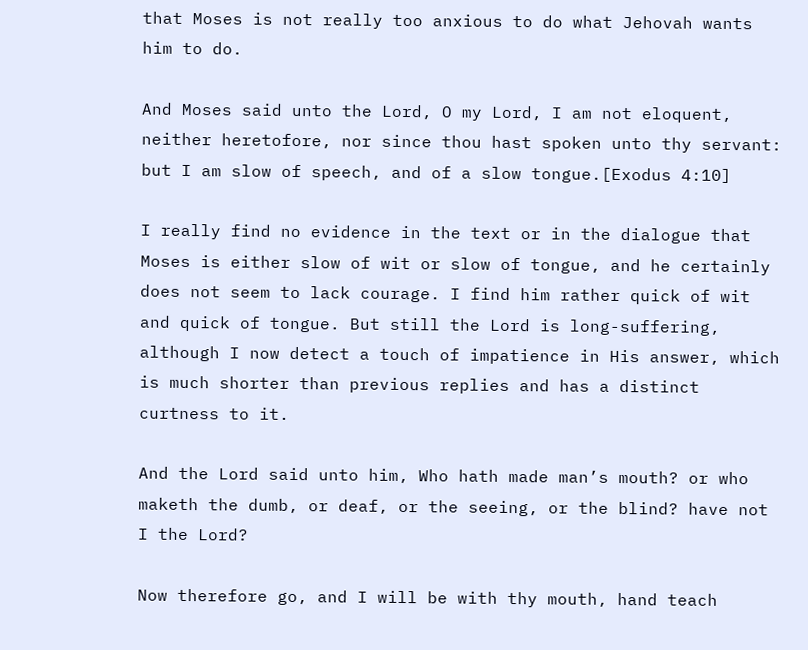that Moses is not really too anxious to do what Jehovah wants him to do.

And Moses said unto the Lord, O my Lord, I am not eloquent, neither heretofore, nor since thou hast spoken unto thy servant: but I am slow of speech, and of a slow tongue.[Exodus 4:10]

I really find no evidence in the text or in the dialogue that Moses is either slow of wit or slow of tongue, and he certainly does not seem to lack courage. I find him rather quick of wit and quick of tongue. But still the Lord is long-suffering, although I now detect a touch of impatience in His answer, which is much shorter than previous replies and has a distinct curtness to it.

And the Lord said unto him, Who hath made man’s mouth? or who maketh the dumb, or deaf, or the seeing, or the blind? have not I the Lord?

Now therefore go, and I will be with thy mouth, hand teach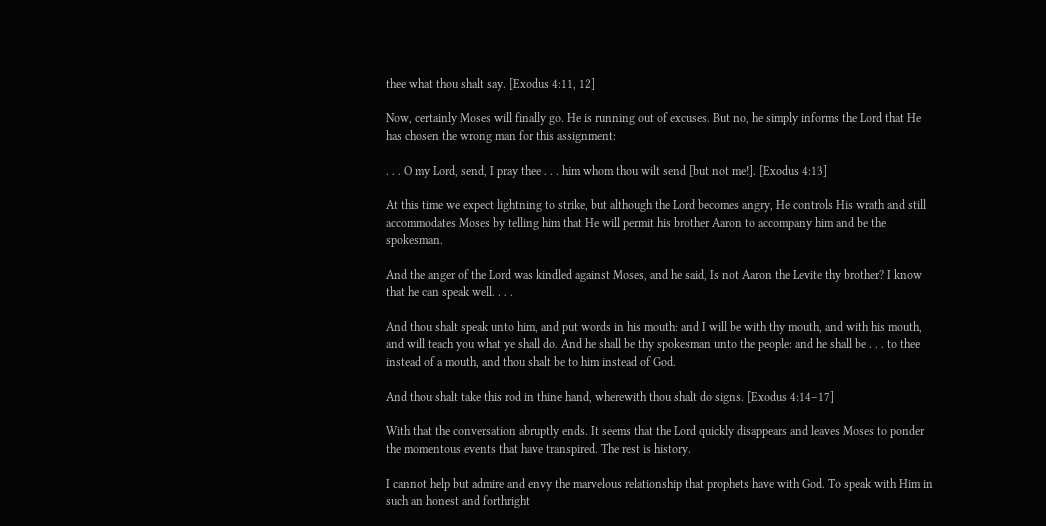thee what thou shalt say. [Exodus 4:11, 12]

Now, certainly Moses will finally go. He is running out of excuses. But no, he simply informs the Lord that He has chosen the wrong man for this assignment:

. . . O my Lord, send, I pray thee . . . him whom thou wilt send [but not me!]. [Exodus 4:13]

At this time we expect lightning to strike, but although the Lord becomes angry, He controls His wrath and still accommodates Moses by telling him that He will permit his brother Aaron to accompany him and be the spokesman.

And the anger of the Lord was kindled against Moses, and he said, Is not Aaron the Levite thy brother? I know that he can speak well. . . .

And thou shalt speak unto him, and put words in his mouth: and I will be with thy mouth, and with his mouth, and will teach you what ye shall do. And he shall be thy spokesman unto the people: and he shall be . . . to thee instead of a mouth, and thou shalt be to him instead of God.

And thou shalt take this rod in thine hand, wherewith thou shalt do signs. [Exodus 4:14–17]

With that the conversation abruptly ends. It seems that the Lord quickly disappears and leaves Moses to ponder the momentous events that have transpired. The rest is history.

I cannot help but admire and envy the marvelous relationship that prophets have with God. To speak with Him in such an honest and forthright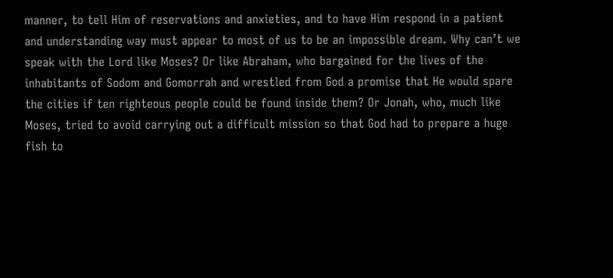manner, to tell Him of reservations and anxieties, and to have Him respond in a patient and understanding way must appear to most of us to be an impossible dream. Why can’t we speak with the Lord like Moses? Or like Abraham, who bargained for the lives of the inhabitants of Sodom and Gomorrah and wrestled from God a promise that He would spare the cities if ten righteous people could be found inside them? Or Jonah, who, much like Moses, tried to avoid carrying out a difficult mission so that God had to prepare a huge fish to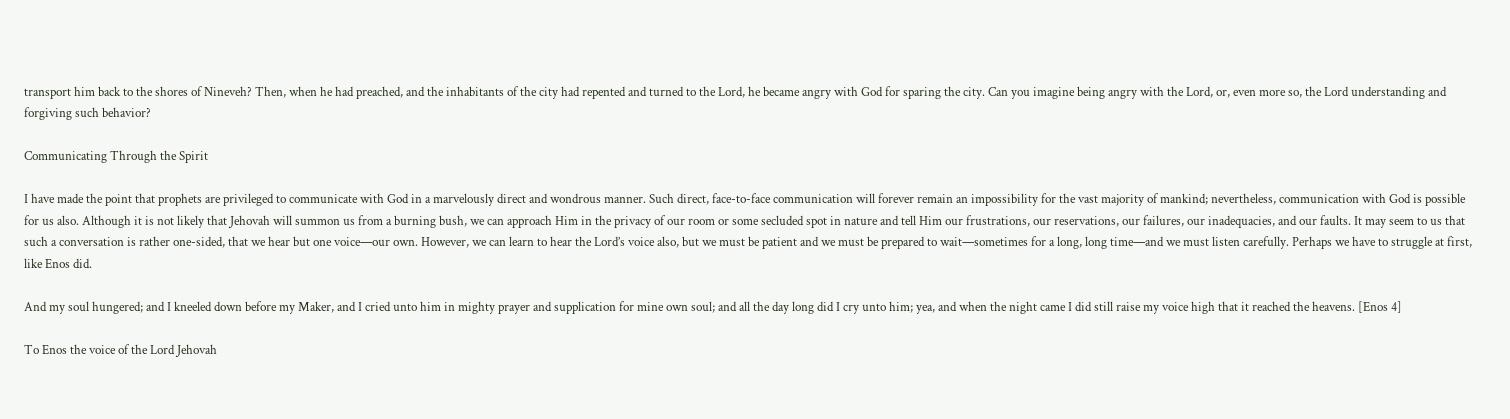transport him back to the shores of Nineveh? Then, when he had preached, and the inhabitants of the city had repented and turned to the Lord, he became angry with God for sparing the city. Can you imagine being angry with the Lord, or, even more so, the Lord understanding and forgiving such behavior?

Communicating Through the Spirit

I have made the point that prophets are privileged to communicate with God in a marvelously direct and wondrous manner. Such direct, face-to-face communication will forever remain an impossibility for the vast majority of mankind; nevertheless, communication with God is possible for us also. Although it is not likely that Jehovah will summon us from a burning bush, we can approach Him in the privacy of our room or some secluded spot in nature and tell Him our frustrations, our reservations, our failures, our inadequacies, and our faults. It may seem to us that such a conversation is rather one-sided, that we hear but one voice—our own. However, we can learn to hear the Lord’s voice also, but we must be patient and we must be prepared to wait—sometimes for a long, long time—and we must listen carefully. Perhaps we have to struggle at first, like Enos did.

And my soul hungered; and I kneeled down before my Maker, and I cried unto him in mighty prayer and supplication for mine own soul; and all the day long did I cry unto him; yea, and when the night came I did still raise my voice high that it reached the heavens. [Enos 4]

To Enos the voice of the Lord Jehovah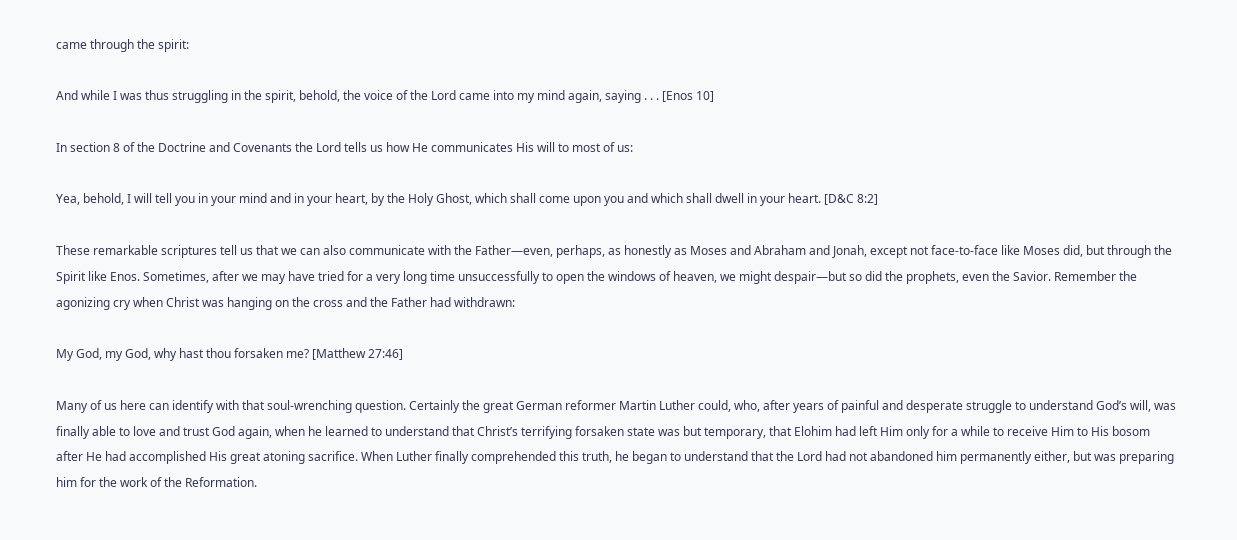came through the spirit:

And while I was thus struggling in the spirit, behold, the voice of the Lord came into my mind again, saying . . . [Enos 10]

In section 8 of the Doctrine and Covenants the Lord tells us how He communicates His will to most of us:

Yea, behold, I will tell you in your mind and in your heart, by the Holy Ghost, which shall come upon you and which shall dwell in your heart. [D&C 8:2]

These remarkable scriptures tell us that we can also communicate with the Father—even, perhaps, as honestly as Moses and Abraham and Jonah, except not face-to-face like Moses did, but through the Spirit like Enos. Sometimes, after we may have tried for a very long time unsuccessfully to open the windows of heaven, we might despair—but so did the prophets, even the Savior. Remember the agonizing cry when Christ was hanging on the cross and the Father had withdrawn:

My God, my God, why hast thou forsaken me? [Matthew 27:46]

Many of us here can identify with that soul-wrenching question. Certainly the great German reformer Martin Luther could, who, after years of painful and desperate struggle to understand God’s will, was finally able to love and trust God again, when he learned to understand that Christ’s terrifying forsaken state was but temporary, that Elohim had left Him only for a while to receive Him to His bosom after He had accomplished His great atoning sacrifice. When Luther finally comprehended this truth, he began to understand that the Lord had not abandoned him permanently either, but was preparing him for the work of the Reformation.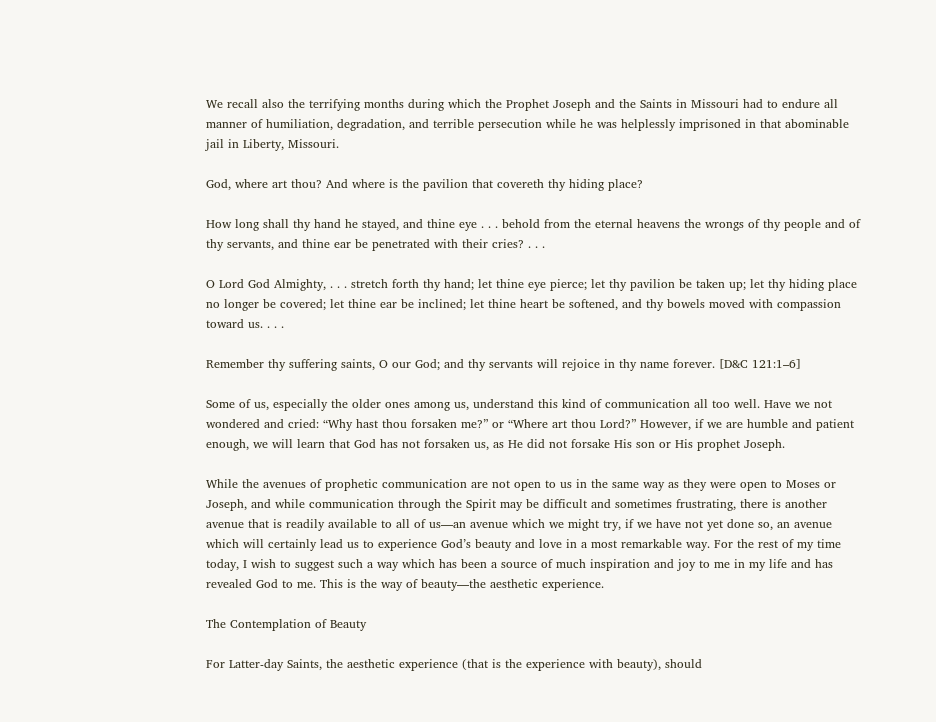We recall also the terrifying months during which the Prophet Joseph and the Saints in Missouri had to endure all manner of humiliation, degradation, and terrible persecution while he was helplessly imprisoned in that abominable jail in Liberty, Missouri.

God, where art thou? And where is the pavilion that covereth thy hiding place?

How long shall thy hand he stayed, and thine eye . . . behold from the eternal heavens the wrongs of thy people and of thy servants, and thine ear be penetrated with their cries? . . .

O Lord God Almighty, . . . stretch forth thy hand; let thine eye pierce; let thy pavilion be taken up; let thy hiding place no longer be covered; let thine ear be inclined; let thine heart be softened, and thy bowels moved with compassion toward us. . . .

Remember thy suffering saints, O our God; and thy servants will rejoice in thy name forever. [D&C 121:1–6]

Some of us, especially the older ones among us, understand this kind of communication all too well. Have we not wondered and cried: “Why hast thou forsaken me?” or “Where art thou Lord?” However, if we are humble and patient enough, we will learn that God has not forsaken us, as He did not forsake His son or His prophet Joseph.

While the avenues of prophetic communication are not open to us in the same way as they were open to Moses or Joseph, and while communication through the Spirit may be difficult and sometimes frustrating, there is another avenue that is readily available to all of us—an avenue which we might try, if we have not yet done so, an avenue which will certainly lead us to experience God’s beauty and love in a most remarkable way. For the rest of my time today, I wish to suggest such a way which has been a source of much inspiration and joy to me in my life and has revealed God to me. This is the way of beauty—the aesthetic experience.

The Contemplation of Beauty

For Latter-day Saints, the aesthetic experience (that is the experience with beauty), should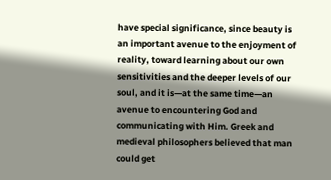have special significance, since beauty is an important avenue to the enjoyment of reality, toward learning about our own sensitivities and the deeper levels of our soul, and it is—at the same time—an avenue to encountering God and communicating with Him. Greek and medieval philosophers believed that man could get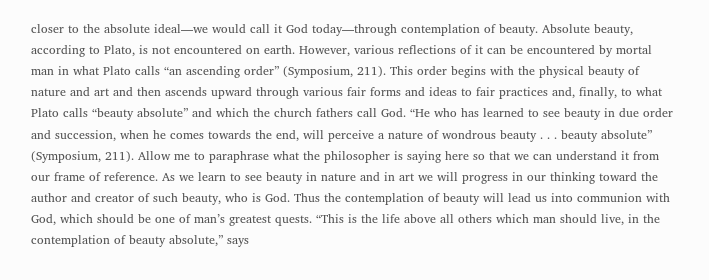closer to the absolute ideal—we would call it God today—through contemplation of beauty. Absolute beauty, according to Plato, is not encountered on earth. However, various reflections of it can be encountered by mortal man in what Plato calls “an ascending order” (Symposium, 211). This order begins with the physical beauty of nature and art and then ascends upward through various fair forms and ideas to fair practices and, finally, to what Plato calls “beauty absolute” and which the church fathers call God. “He who has learned to see beauty in due order and succession, when he comes towards the end, will perceive a nature of wondrous beauty . . . beauty absolute” (Symposium, 211). Allow me to paraphrase what the philosopher is saying here so that we can understand it from our frame of reference. As we learn to see beauty in nature and in art we will progress in our thinking toward the author and creator of such beauty, who is God. Thus the contemplation of beauty will lead us into communion with God, which should be one of man’s greatest quests. “This is the life above all others which man should live, in the contemplation of beauty absolute,” says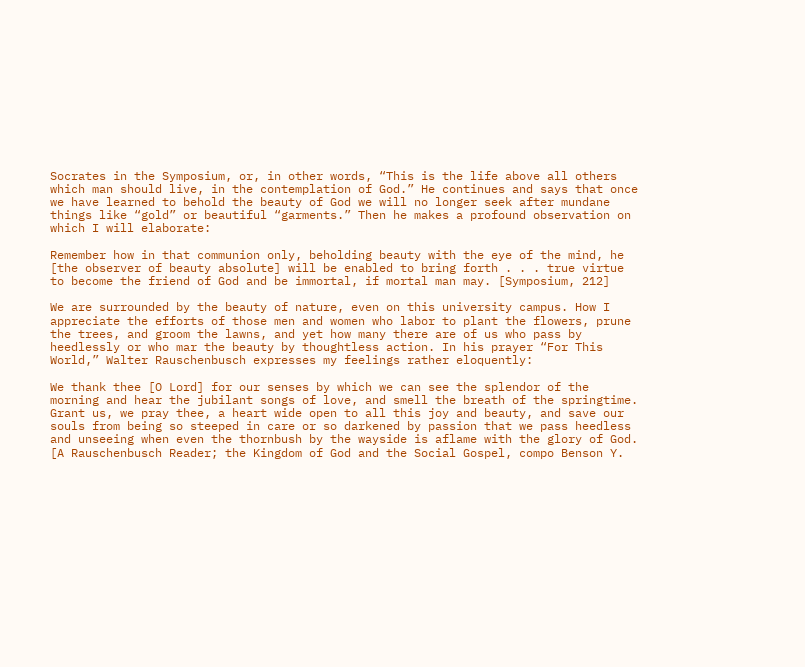Socrates in the Symposium, or, in other words, “This is the life above all others which man should live, in the contemplation of God.” He continues and says that once we have learned to behold the beauty of God we will no longer seek after mundane things like “gold” or beautiful “garments.” Then he makes a profound observation on which I will elaborate:

Remember how in that communion only, beholding beauty with the eye of the mind, he [the observer of beauty absolute] will be enabled to bring forth . . . true virtue to become the friend of God and be immortal, if mortal man may. [Symposium, 212]

We are surrounded by the beauty of nature, even on this university campus. How I appreciate the efforts of those men and women who labor to plant the flowers, prune the trees, and groom the lawns, and yet how many there are of us who pass by heedlessly or who mar the beauty by thoughtless action. In his prayer “For This World,” Walter Rauschenbusch expresses my feelings rather eloquently:

We thank thee [O Lord] for our senses by which we can see the splendor of the morning and hear the jubilant songs of love, and smell the breath of the springtime. Grant us, we pray thee, a heart wide open to all this joy and beauty, and save our souls from being so steeped in care or so darkened by passion that we pass heedless and unseeing when even the thornbush by the wayside is aflame with the glory of God. [A Rauschenbusch Reader; the Kingdom of God and the Social Gospel, compo Benson Y.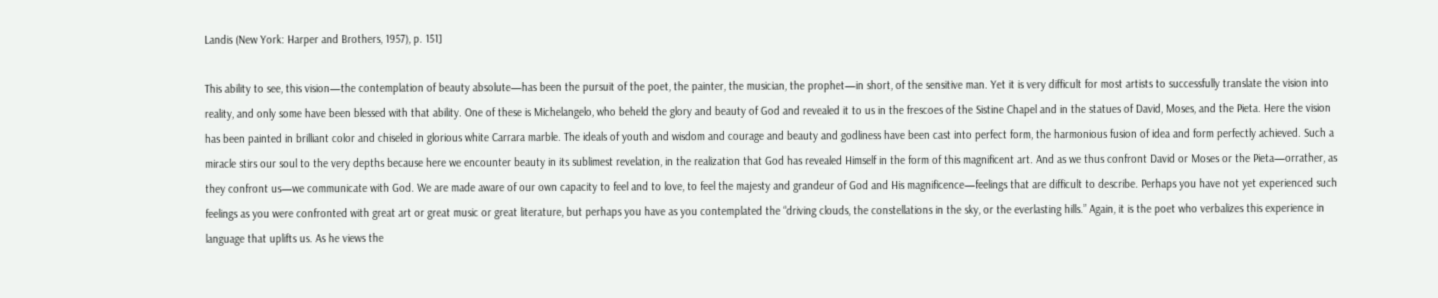Landis (New York: Harper and Brothers, 1957), p. 151]

This ability to see, this vision—the contemplation of beauty absolute—has been the pursuit of the poet, the painter, the musician, the prophet—in short, of the sensitive man. Yet it is very difficult for most artists to successfully translate the vision into reality, and only some have been blessed with that ability. One of these is Michelangelo, who beheld the glory and beauty of God and revealed it to us in the frescoes of the Sistine Chapel and in the statues of David, Moses, and the Pieta. Here the vision has been painted in brilliant color and chiseled in glorious white Carrara marble. The ideals of youth and wisdom and courage and beauty and godliness have been cast into perfect form, the harmonious fusion of idea and form perfectly achieved. Such a miracle stirs our soul to the very depths because here we encounter beauty in its sublimest revelation, in the realization that God has revealed Himself in the form of this magnificent art. And as we thus confront David or Moses or the Pieta—orrather, as they confront us—we communicate with God. We are made aware of our own capacity to feel and to love, to feel the majesty and grandeur of God and His magnificence—feelings that are difficult to describe. Perhaps you have not yet experienced such feelings as you were confronted with great art or great music or great literature, but perhaps you have as you contemplated the “driving clouds, the constellations in the sky, or the everlasting hills.” Again, it is the poet who verbalizes this experience in language that uplifts us. As he views the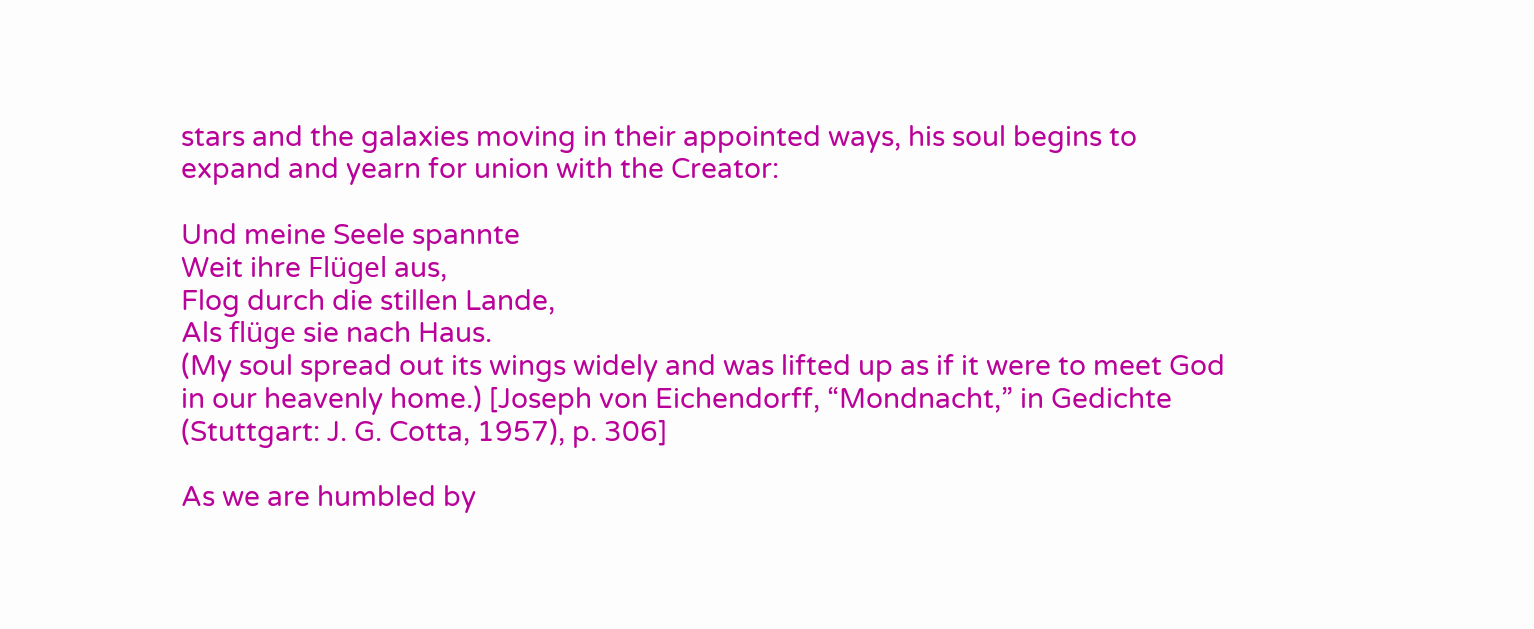stars and the galaxies moving in their appointed ways, his soul begins to expand and yearn for union with the Creator:

Und meine Seele spannte
Weit ihre Flügel aus,
Flog durch die stillen Lande,
Als flüge sie nach Haus.
(My soul spread out its wings widely and was lifted up as if it were to meet God in our heavenly home.) [Joseph von Eichendorff, “Mondnacht,” in Gedichte (Stuttgart: J. G. Cotta, 1957), p. 306]

As we are humbled by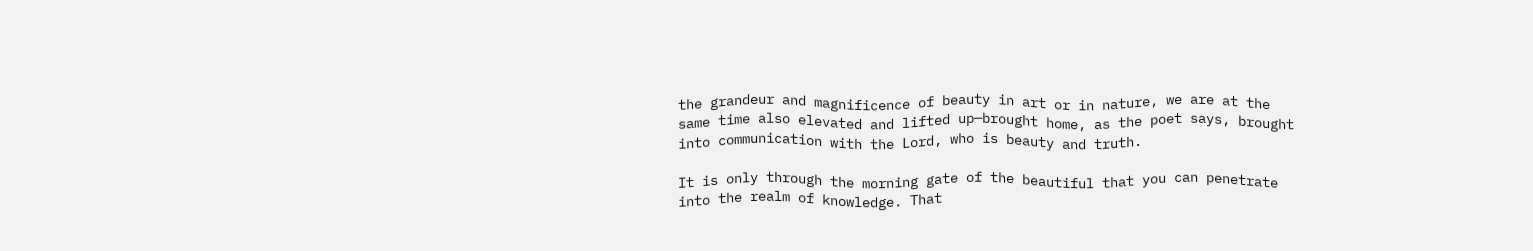the grandeur and magnificence of beauty in art or in nature, we are at the same time also elevated and lifted up—brought home, as the poet says, brought into communication with the Lord, who is beauty and truth.

It is only through the morning gate of the beautiful that you can penetrate into the realm of knowledge. That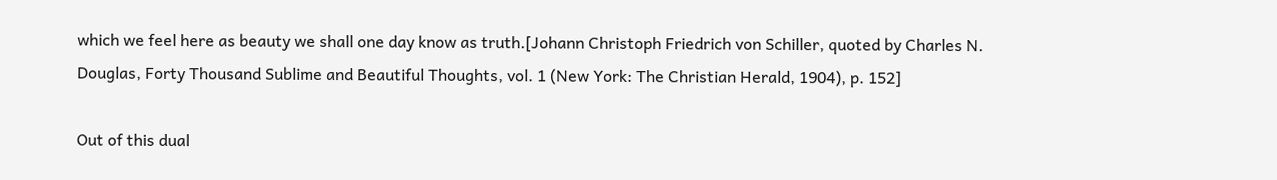which we feel here as beauty we shall one day know as truth.[Johann Christoph Friedrich von Schiller, quoted by Charles N. Douglas, Forty Thousand Sublime and Beautiful Thoughts, vol. 1 (New York: The Christian Herald, 1904), p. 152]

Out of this dual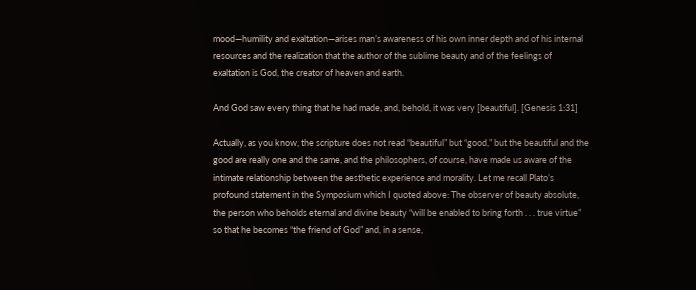mood—humility and exaltation—arises man’s awareness of his own inner depth and of his internal resources and the realization that the author of the sublime beauty and of the feelings of exaltation is God, the creator of heaven and earth.

And God saw every thing that he had made, and, behold, it was very [beautiful]. [Genesis 1:31]

Actually, as you know, the scripture does not read “beautiful” but “good,” but the beautiful and the good are really one and the same, and the philosophers, of course, have made us aware of the intimate relationship between the aesthetic experience and morality. Let me recall Plato’s profound statement in the Symposium which I quoted above: The observer of beauty absolute, the person who beholds eternal and divine beauty “will be enabled to bring forth . . . true virtue” so that he becomes “the friend of God” and, in a sense,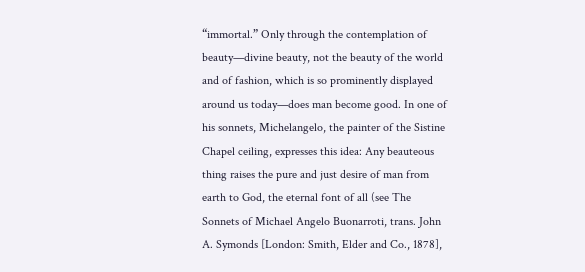“immortal.” Only through the contemplation of beauty—divine beauty, not the beauty of the world and of fashion, which is so prominently displayed around us today—does man become good. In one of his sonnets, Michelangelo, the painter of the Sistine Chapel ceiling, expresses this idea: Any beauteous thing raises the pure and just desire of man from earth to God, the eternal font of all (see The Sonnets of Michael Angelo Buonarroti, trans. John A. Symonds [London: Smith, Elder and Co., 1878],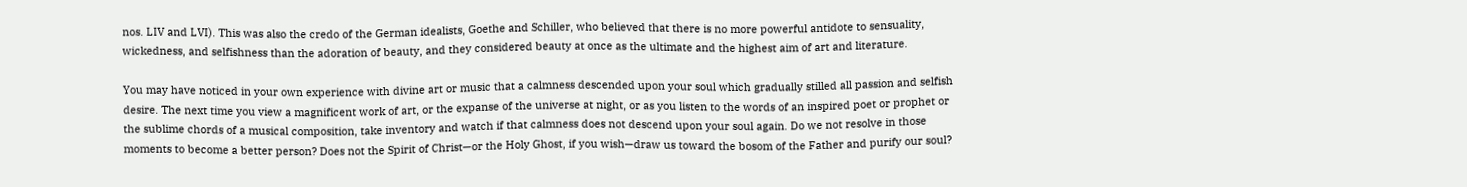nos. LIV and LVI). This was also the credo of the German idealists, Goethe and Schiller, who believed that there is no more powerful antidote to sensuality, wickedness, and selfishness than the adoration of beauty, and they considered beauty at once as the ultimate and the highest aim of art and literature.

You may have noticed in your own experience with divine art or music that a calmness descended upon your soul which gradually stilled all passion and selfish desire. The next time you view a magnificent work of art, or the expanse of the universe at night, or as you listen to the words of an inspired poet or prophet or the sublime chords of a musical composition, take inventory and watch if that calmness does not descend upon your soul again. Do we not resolve in those moments to become a better person? Does not the Spirit of Christ—or the Holy Ghost, if you wish—draw us toward the bosom of the Father and purify our soul?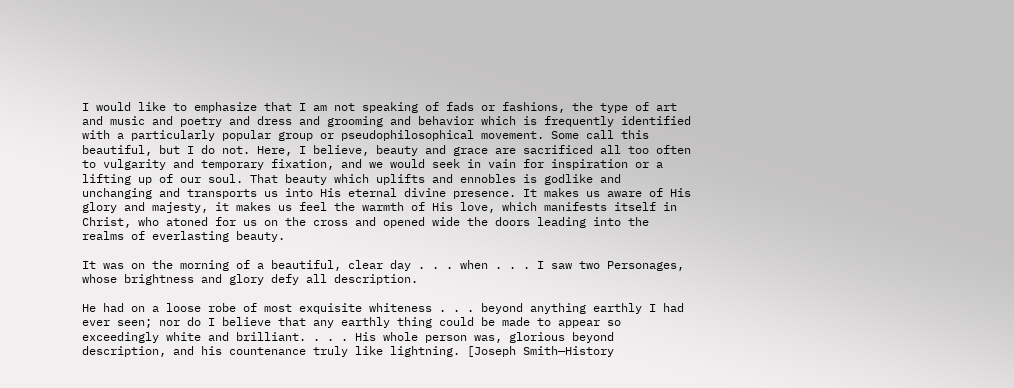I would like to emphasize that I am not speaking of fads or fashions, the type of art and music and poetry and dress and grooming and behavior which is frequently identified with a particularly popular group or pseudophilosophical movement. Some call this beautiful, but I do not. Here, I believe, beauty and grace are sacrificed all too often to vulgarity and temporary fixation, and we would seek in vain for inspiration or a lifting up of our soul. That beauty which uplifts and ennobles is godlike and unchanging and transports us into His eternal divine presence. It makes us aware of His glory and majesty, it makes us feel the warmth of His love, which manifests itself in Christ, who atoned for us on the cross and opened wide the doors leading into the realms of everlasting beauty.

It was on the morning of a beautiful, clear day . . . when . . . I saw two Personages, whose brightness and glory defy all description.

He had on a loose robe of most exquisite whiteness . . . beyond anything earthly I had ever seen; nor do I believe that any earthly thing could be made to appear so exceedingly white and brilliant. . . . His whole person was, glorious beyond description, and his countenance truly like lightning. [Joseph Smith—History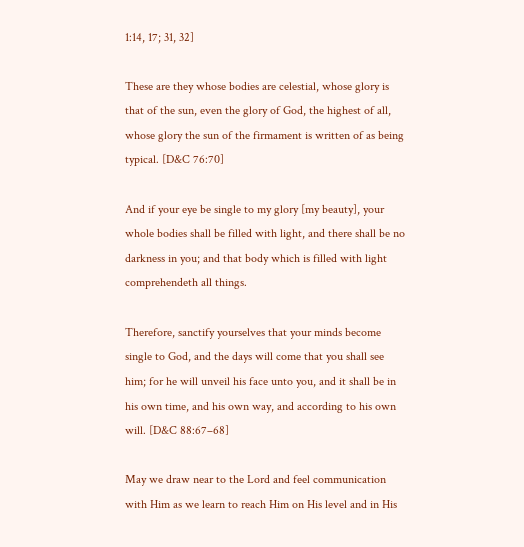1:14, 17; 31, 32]

These are they whose bodies are celestial, whose glory is that of the sun, even the glory of God, the highest of all, whose glory the sun of the firmament is written of as being typical. [D&C 76:70]

And if your eye be single to my glory [my beauty], your whole bodies shall be filled with light, and there shall be no darkness in you; and that body which is filled with light comprehendeth all things.

Therefore, sanctify yourselves that your minds become single to God, and the days will come that you shall see him; for he will unveil his face unto you, and it shall be in his own time, and his own way, and according to his own will. [D&C 88:67–68]

May we draw near to the Lord and feel communication with Him as we learn to reach Him on His level and in His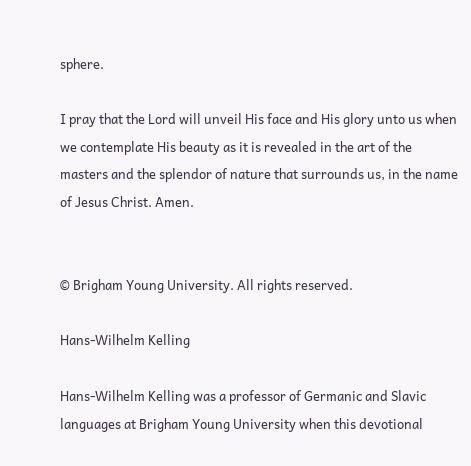sphere.

I pray that the Lord will unveil His face and His glory unto us when we contemplate His beauty as it is revealed in the art of the masters and the splendor of nature that surrounds us, in the name of Jesus Christ. Amen.


© Brigham Young University. All rights reserved.

Hans-Wilhelm Kelling

Hans-Wilhelm Kelling was a professor of Germanic and Slavic languages at Brigham Young University when this devotional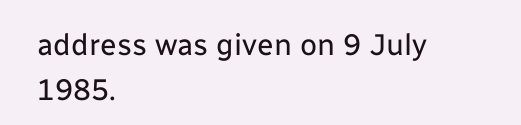address was given on 9 July 1985.